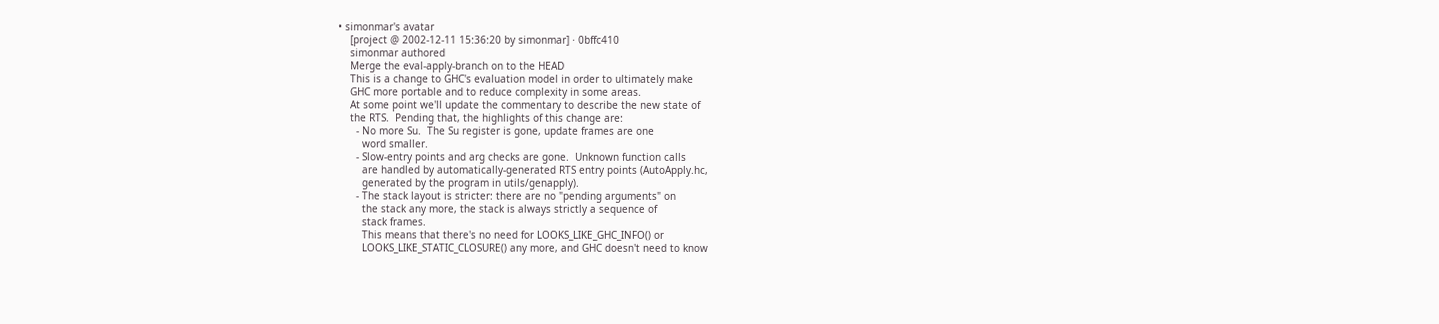• simonmar's avatar
    [project @ 2002-12-11 15:36:20 by simonmar] · 0bffc410
    simonmar authored
    Merge the eval-apply-branch on to the HEAD
    This is a change to GHC's evaluation model in order to ultimately make
    GHC more portable and to reduce complexity in some areas.
    At some point we'll update the commentary to describe the new state of
    the RTS.  Pending that, the highlights of this change are:
      - No more Su.  The Su register is gone, update frames are one
        word smaller.
      - Slow-entry points and arg checks are gone.  Unknown function calls
        are handled by automatically-generated RTS entry points (AutoApply.hc,
        generated by the program in utils/genapply).
      - The stack layout is stricter: there are no "pending arguments" on
        the stack any more, the stack is always strictly a sequence of
        stack frames.
        This means that there's no need for LOOKS_LIKE_GHC_INFO() or
        LOOKS_LIKE_STATIC_CLOSURE() any more, and GHC doesn't need to know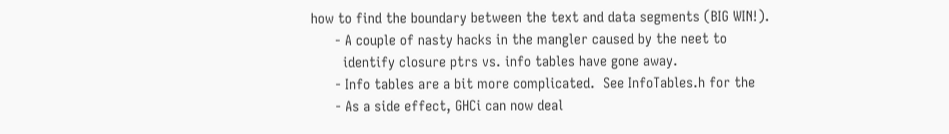how to find the boundary between the text and data segments (BIG WIN!).
      - A couple of nasty hacks in the mangler caused by the neet to
        identify closure ptrs vs. info tables have gone away.
      - Info tables are a bit more complicated.  See InfoTables.h for the
      - As a side effect, GHCi can now deal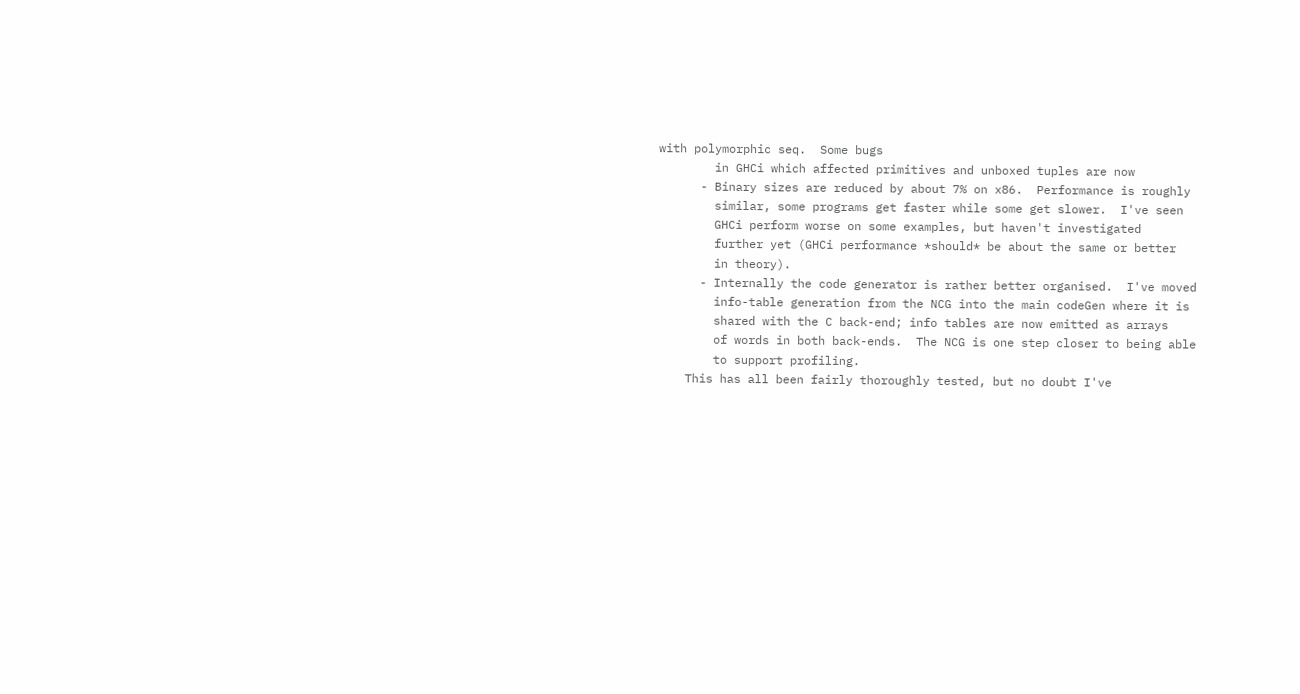with polymorphic seq.  Some bugs
        in GHCi which affected primitives and unboxed tuples are now
      - Binary sizes are reduced by about 7% on x86.  Performance is roughly
        similar, some programs get faster while some get slower.  I've seen
        GHCi perform worse on some examples, but haven't investigated
        further yet (GHCi performance *should* be about the same or better
        in theory).
      - Internally the code generator is rather better organised.  I've moved
        info-table generation from the NCG into the main codeGen where it is
        shared with the C back-end; info tables are now emitted as arrays
        of words in both back-ends.  The NCG is one step closer to being able
        to support profiling.
    This has all been fairly thoroughly tested, but no doubt I've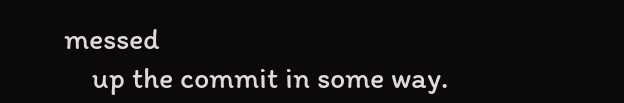messed
    up the commit in some way.